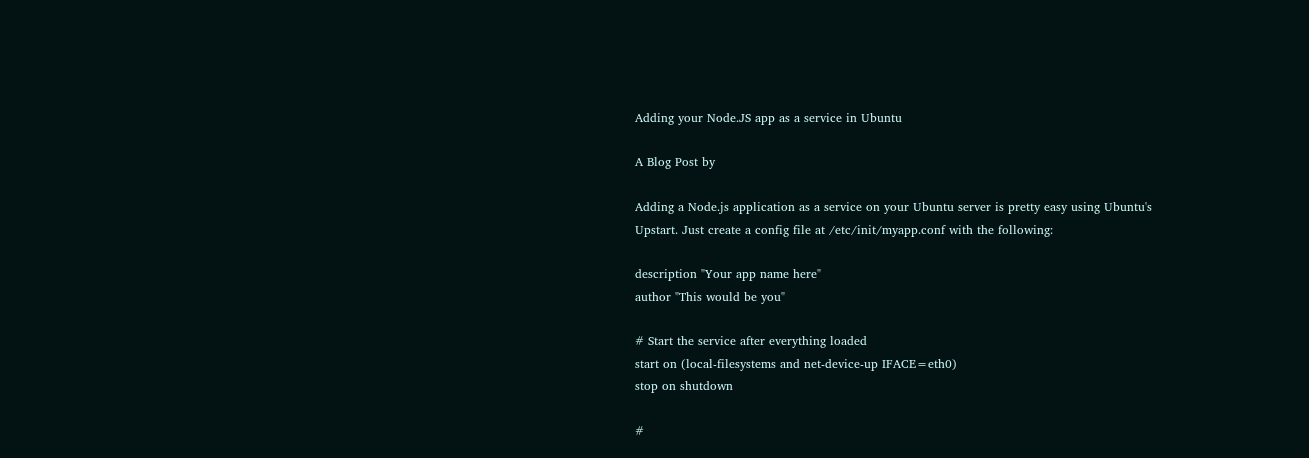Adding your Node.JS app as a service in Ubuntu

A Blog Post by

Adding a Node.js application as a service on your Ubuntu server is pretty easy using Ubuntu's Upstart. Just create a config file at /etc/init/myapp.conf with the following:

description "Your app name here"
author "This would be you"

# Start the service after everything loaded
start on (local-filesystems and net-device-up IFACE=eth0)
stop on shutdown

#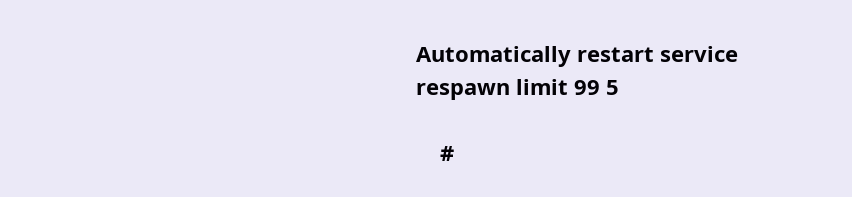Automatically restart service
respawn limit 99 5

    #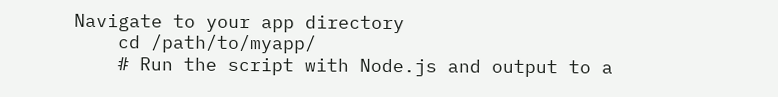Navigate to your app directory
    cd /path/to/myapp/
    # Run the script with Node.js and output to a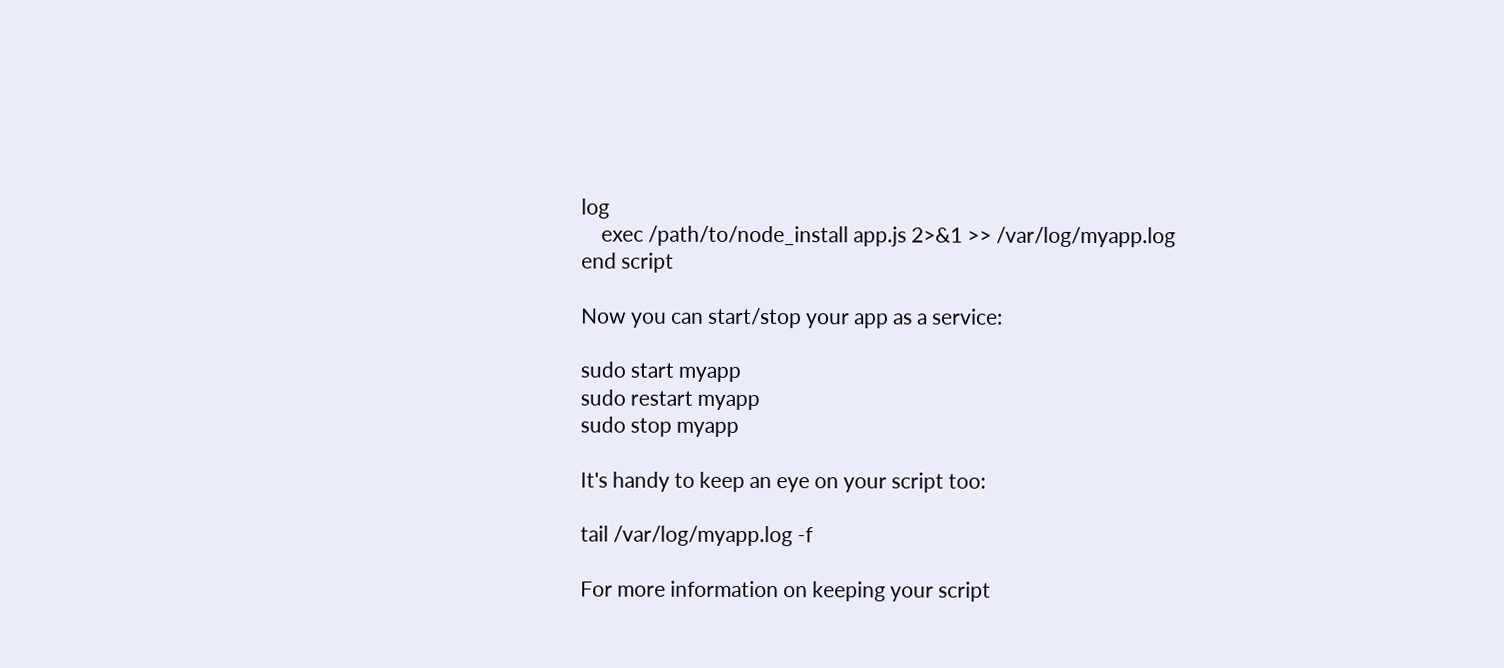log
    exec /path/to/node_install app.js 2>&1 >> /var/log/myapp.log
end script

Now you can start/stop your app as a service:

sudo start myapp
sudo restart myapp
sudo stop myapp

It's handy to keep an eye on your script too:

tail /var/log/myapp.log -f

For more information on keeping your script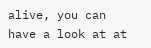alive, you can have a look at at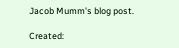Jacob Mumm's blog post.

Created: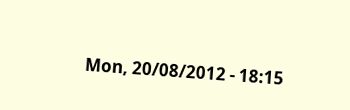Mon, 20/08/2012 - 18:15